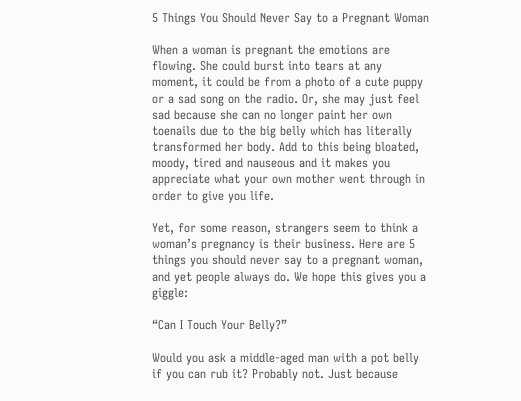5 Things You Should Never Say to a Pregnant Woman

When a woman is pregnant the emotions are flowing. She could burst into tears at any moment, it could be from a photo of a cute puppy or a sad song on the radio. Or, she may just feel sad because she can no longer paint her own toenails due to the big belly which has literally transformed her body. Add to this being bloated, moody, tired and nauseous and it makes you appreciate what your own mother went through in order to give you life.

Yet, for some reason, strangers seem to think a woman’s pregnancy is their business. Here are 5 things you should never say to a pregnant woman, and yet people always do. We hope this gives you a giggle:

“Can I Touch Your Belly?”

Would you ask a middle-aged man with a pot belly if you can rub it? Probably not. Just because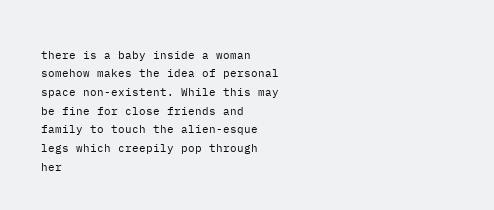there is a baby inside a woman somehow makes the idea of personal space non-existent. While this may be fine for close friends and family to touch the alien-esque legs which creepily pop through her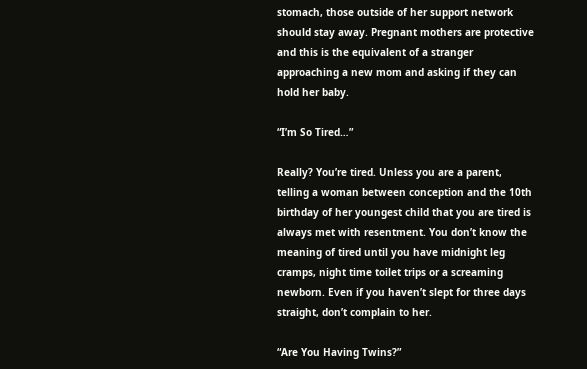stomach, those outside of her support network should stay away. Pregnant mothers are protective and this is the equivalent of a stranger approaching a new mom and asking if they can hold her baby.

“I’m So Tired…”

Really? You’re tired. Unless you are a parent, telling a woman between conception and the 10th birthday of her youngest child that you are tired is always met with resentment. You don’t know the meaning of tired until you have midnight leg cramps, night time toilet trips or a screaming newborn. Even if you haven’t slept for three days straight, don’t complain to her.

“Are You Having Twins?”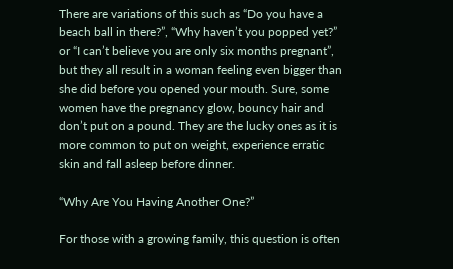There are variations of this such as “Do you have a beach ball in there?”, “Why haven’t you popped yet?” or “I can’t believe you are only six months pregnant”, but they all result in a woman feeling even bigger than she did before you opened your mouth. Sure, some women have the pregnancy glow, bouncy hair and don’t put on a pound. They are the lucky ones as it is more common to put on weight, experience erratic skin and fall asleep before dinner.

“Why Are You Having Another One?”

For those with a growing family, this question is often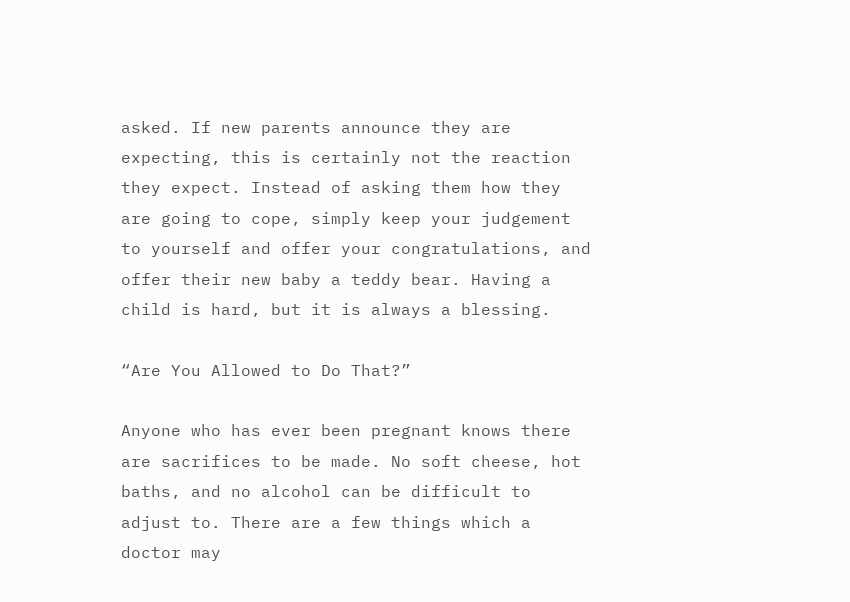asked. If new parents announce they are expecting, this is certainly not the reaction they expect. Instead of asking them how they are going to cope, simply keep your judgement to yourself and offer your congratulations, and offer their new baby a teddy bear. Having a child is hard, but it is always a blessing.

“Are You Allowed to Do That?”

Anyone who has ever been pregnant knows there are sacrifices to be made. No soft cheese, hot baths, and no alcohol can be difficult to adjust to. There are a few things which a doctor may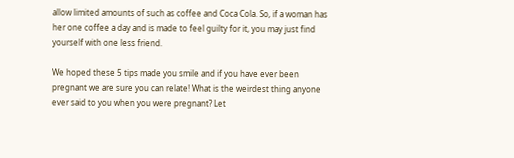allow limited amounts of such as coffee and Coca Cola. So, if a woman has her one coffee a day and is made to feel guilty for it, you may just find yourself with one less friend.

We hoped these 5 tips made you smile and if you have ever been pregnant we are sure you can relate! What is the weirdest thing anyone ever said to you when you were pregnant? Let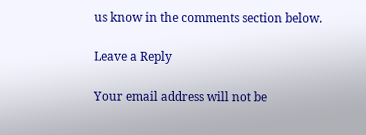us know in the comments section below.

Leave a Reply

Your email address will not be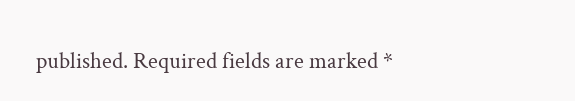published. Required fields are marked *